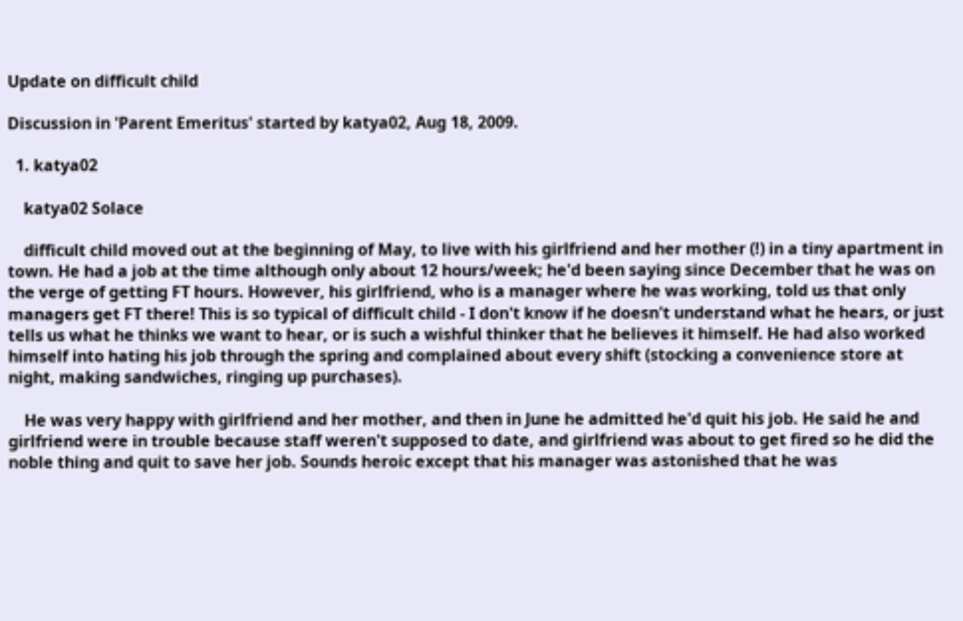Update on difficult child

Discussion in 'Parent Emeritus' started by katya02, Aug 18, 2009.

  1. katya02

    katya02 Solace

    difficult child moved out at the beginning of May, to live with his girlfriend and her mother (!) in a tiny apartment in town. He had a job at the time although only about 12 hours/week; he'd been saying since December that he was on the verge of getting FT hours. However, his girlfriend, who is a manager where he was working, told us that only managers get FT there! This is so typical of difficult child - I don't know if he doesn't understand what he hears, or just tells us what he thinks we want to hear, or is such a wishful thinker that he believes it himself. He had also worked himself into hating his job through the spring and complained about every shift (stocking a convenience store at night, making sandwiches, ringing up purchases).

    He was very happy with girlfriend and her mother, and then in June he admitted he'd quit his job. He said he and girlfriend were in trouble because staff weren't supposed to date, and girlfriend was about to get fired so he did the noble thing and quit to save her job. Sounds heroic except that his manager was astonished that he was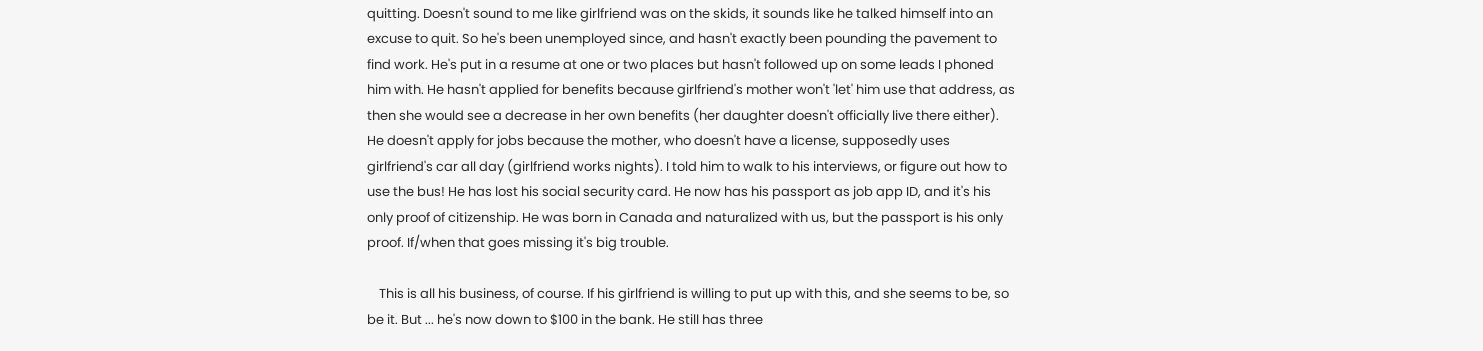quitting. Doesn't sound to me like girlfriend was on the skids, it sounds like he talked himself into an excuse to quit. So he's been unemployed since, and hasn't exactly been pounding the pavement to find work. He's put in a resume at one or two places but hasn't followed up on some leads I phoned him with. He hasn't applied for benefits because girlfriend's mother won't 'let' him use that address, as then she would see a decrease in her own benefits (her daughter doesn't officially live there either). He doesn't apply for jobs because the mother, who doesn't have a license, supposedly uses girlfriend's car all day (girlfriend works nights). I told him to walk to his interviews, or figure out how to use the bus! He has lost his social security card. He now has his passport as job app ID, and it's his only proof of citizenship. He was born in Canada and naturalized with us, but the passport is his only proof. If/when that goes missing it's big trouble.

    This is all his business, of course. If his girlfriend is willing to put up with this, and she seems to be, so be it. But ... he's now down to $100 in the bank. He still has three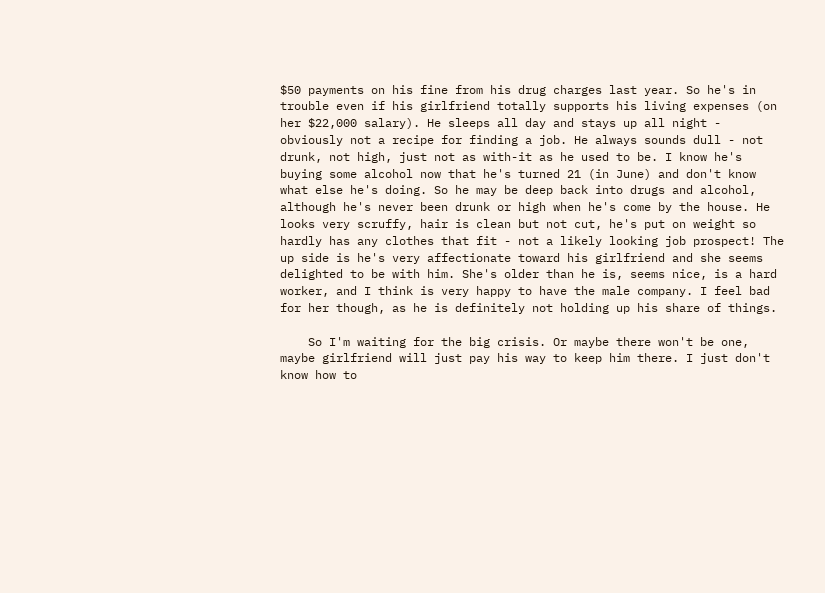$50 payments on his fine from his drug charges last year. So he's in trouble even if his girlfriend totally supports his living expenses (on her $22,000 salary). He sleeps all day and stays up all night - obviously not a recipe for finding a job. He always sounds dull - not drunk, not high, just not as with-it as he used to be. I know he's buying some alcohol now that he's turned 21 (in June) and don't know what else he's doing. So he may be deep back into drugs and alcohol, although he's never been drunk or high when he's come by the house. He looks very scruffy, hair is clean but not cut, he's put on weight so hardly has any clothes that fit - not a likely looking job prospect! The up side is he's very affectionate toward his girlfriend and she seems delighted to be with him. She's older than he is, seems nice, is a hard worker, and I think is very happy to have the male company. I feel bad for her though, as he is definitely not holding up his share of things.

    So I'm waiting for the big crisis. Or maybe there won't be one, maybe girlfriend will just pay his way to keep him there. I just don't know how to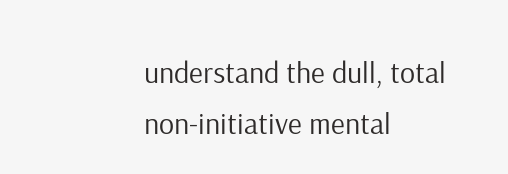understand the dull, total non-initiative mental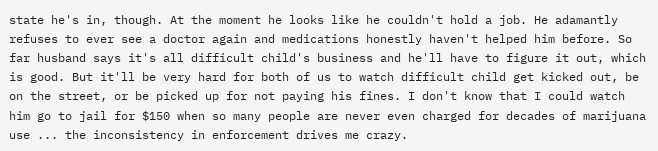state he's in, though. At the moment he looks like he couldn't hold a job. He adamantly refuses to ever see a doctor again and medications honestly haven't helped him before. So far husband says it's all difficult child's business and he'll have to figure it out, which is good. But it'll be very hard for both of us to watch difficult child get kicked out, be on the street, or be picked up for not paying his fines. I don't know that I could watch him go to jail for $150 when so many people are never even charged for decades of marijuana use ... the inconsistency in enforcement drives me crazy.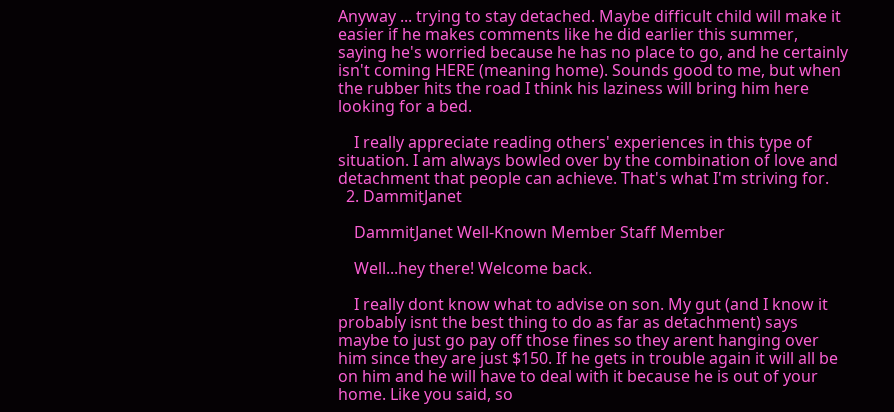Anyway ... trying to stay detached. Maybe difficult child will make it easier if he makes comments like he did earlier this summer, saying he's worried because he has no place to go, and he certainly isn't coming HERE (meaning home). Sounds good to me, but when the rubber hits the road I think his laziness will bring him here looking for a bed.

    I really appreciate reading others' experiences in this type of situation. I am always bowled over by the combination of love and detachment that people can achieve. That's what I'm striving for.
  2. DammitJanet

    DammitJanet Well-Known Member Staff Member

    Well...hey there! Welcome back.

    I really dont know what to advise on son. My gut (and I know it probably isnt the best thing to do as far as detachment) says maybe to just go pay off those fines so they arent hanging over him since they are just $150. If he gets in trouble again it will all be on him and he will have to deal with it because he is out of your home. Like you said, so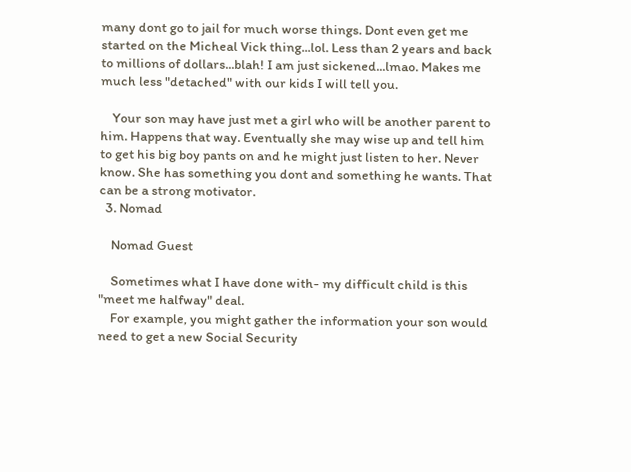many dont go to jail for much worse things. Dont even get me started on the Micheal Vick thing...lol. Less than 2 years and back to millions of dollars...blah! I am just sickened...lmao. Makes me much less "detached" with our kids I will tell you.

    Your son may have just met a girl who will be another parent to him. Happens that way. Eventually she may wise up and tell him to get his big boy pants on and he might just listen to her. Never know. She has something you dont and something he wants. That can be a strong motivator.
  3. Nomad

    Nomad Guest

    Sometimes what I have done with- my difficult child is this "meet me halfway" deal.
    For example, you might gather the information your son would need to get a new Social Security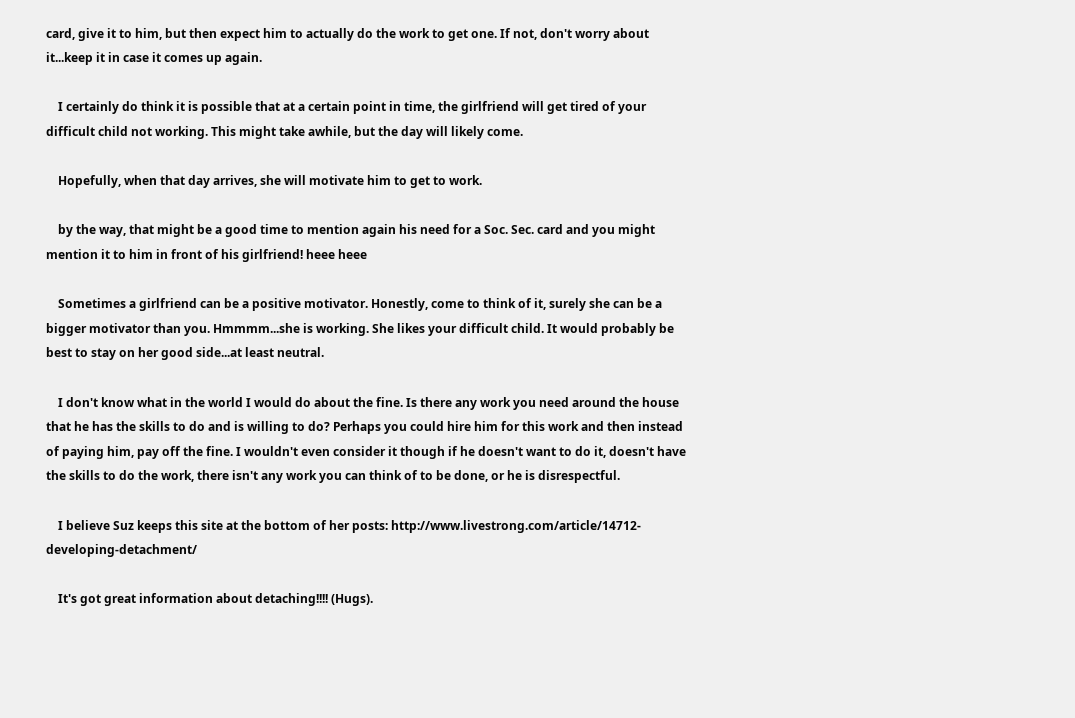card, give it to him, but then expect him to actually do the work to get one. If not, don't worry about it...keep it in case it comes up again.

    I certainly do think it is possible that at a certain point in time, the girlfriend will get tired of your difficult child not working. This might take awhile, but the day will likely come.

    Hopefully, when that day arrives, she will motivate him to get to work.

    by the way, that might be a good time to mention again his need for a Soc. Sec. card and you might mention it to him in front of his girlfriend! heee heee

    Sometimes a girlfriend can be a positive motivator. Honestly, come to think of it, surely she can be a bigger motivator than you. Hmmmm...she is working. She likes your difficult child. It would probably be best to stay on her good side...at least neutral.

    I don't know what in the world I would do about the fine. Is there any work you need around the house that he has the skills to do and is willing to do? Perhaps you could hire him for this work and then instead of paying him, pay off the fine. I wouldn't even consider it though if he doesn't want to do it, doesn't have the skills to do the work, there isn't any work you can think of to be done, or he is disrespectful.

    I believe Suz keeps this site at the bottom of her posts: http://www.livestrong.com/article/14712-developing-detachment/

    It's got great information about detaching!!!! (Hugs).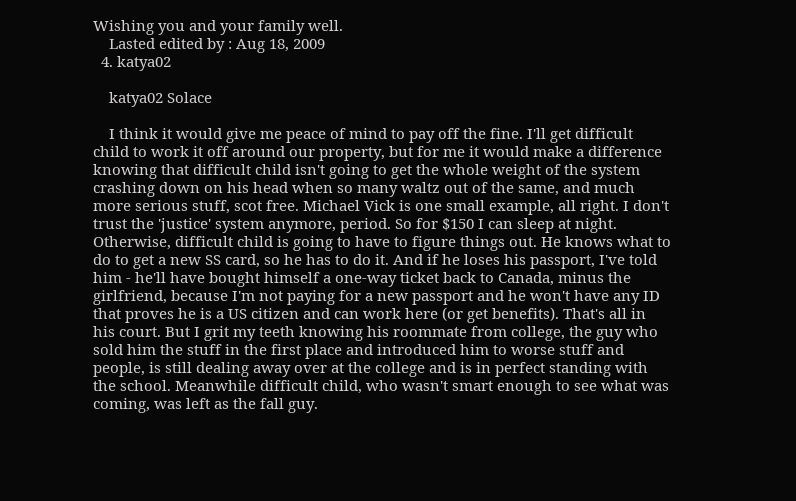Wishing you and your family well.
    Lasted edited by : Aug 18, 2009
  4. katya02

    katya02 Solace

    I think it would give me peace of mind to pay off the fine. I'll get difficult child to work it off around our property, but for me it would make a difference knowing that difficult child isn't going to get the whole weight of the system crashing down on his head when so many waltz out of the same, and much more serious stuff, scot free. Michael Vick is one small example, all right. I don't trust the 'justice' system anymore, period. So for $150 I can sleep at night. Otherwise, difficult child is going to have to figure things out. He knows what to do to get a new SS card, so he has to do it. And if he loses his passport, I've told him - he'll have bought himself a one-way ticket back to Canada, minus the girlfriend, because I'm not paying for a new passport and he won't have any ID that proves he is a US citizen and can work here (or get benefits). That's all in his court. But I grit my teeth knowing his roommate from college, the guy who sold him the stuff in the first place and introduced him to worse stuff and people, is still dealing away over at the college and is in perfect standing with the school. Meanwhile difficult child, who wasn't smart enough to see what was coming, was left as the fall guy.